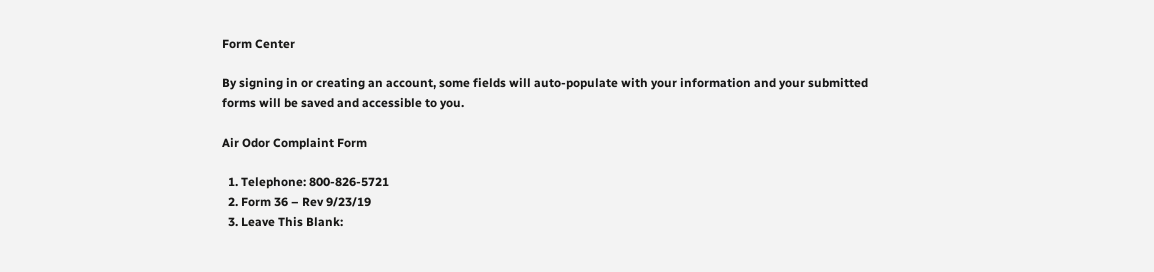Form Center

By signing in or creating an account, some fields will auto-populate with your information and your submitted forms will be saved and accessible to you.

Air Odor Complaint Form

  1. Telephone: 800-826-5721
  2. Form 36 – Rev 9/23/19
  3. Leave This Blank: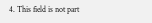4. This field is not part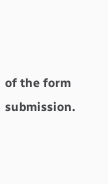of the form submission.